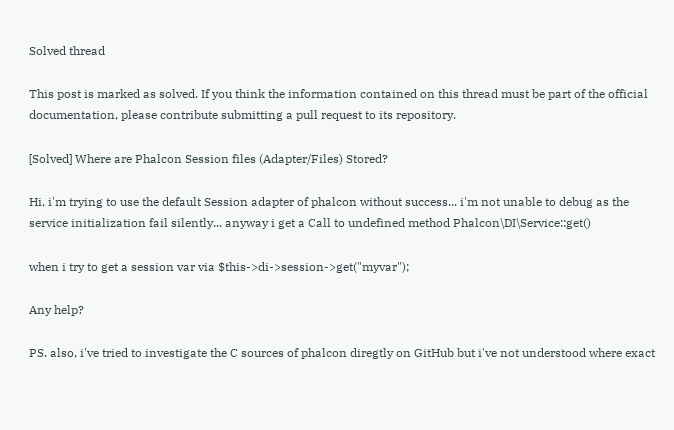Solved thread

This post is marked as solved. If you think the information contained on this thread must be part of the official documentation, please contribute submitting a pull request to its repository.

[Solved] Where are Phalcon Session files (Adapter/Files) Stored?

Hi, i'm trying to use the default Session adapter of phalcon without success... i'm not unable to debug as the service initialization fail silently... anyway i get a Call to undefined method Phalcon\DI\Service::get()

when i try to get a session var via $this->di->session->get("myvar");

Any help?

PS. also, i've tried to investigate the C sources of phalcon diregtly on GitHub but i've not understood where exact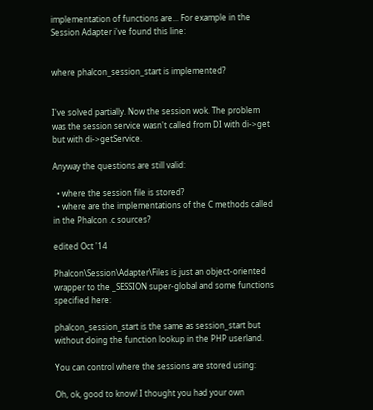implementation of functions are... For example in the Session Adapter i've found this line:


where phalcon_session_start is implemented?


I've solved partially. Now the session wok. The problem was the session service wasn't called from DI with di->get but with di->getService.

Anyway the questions are still valid:

  • where the session file is stored?
  • where are the implementations of the C methods called in the Phalcon .c sources?

edited Oct '14

Phalcon\Session\Adapter\Files is just an object-oriented wrapper to the _SESSION super-global and some functions specified here:

phalcon_session_start is the same as session_start but without doing the function lookup in the PHP userland.

You can control where the sessions are stored using:

Oh, ok, good to know! I thought you had your own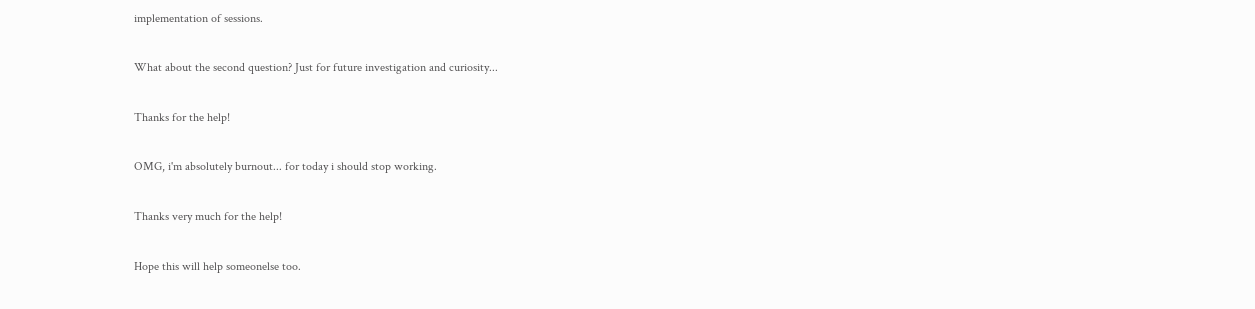implementation of sessions.

What about the second question? Just for future investigation and curiosity...

Thanks for the help!

OMG, i'm absolutely burnout... for today i should stop working.

Thanks very much for the help!

Hope this will help someonelse too.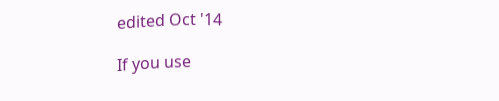edited Oct '14

If you use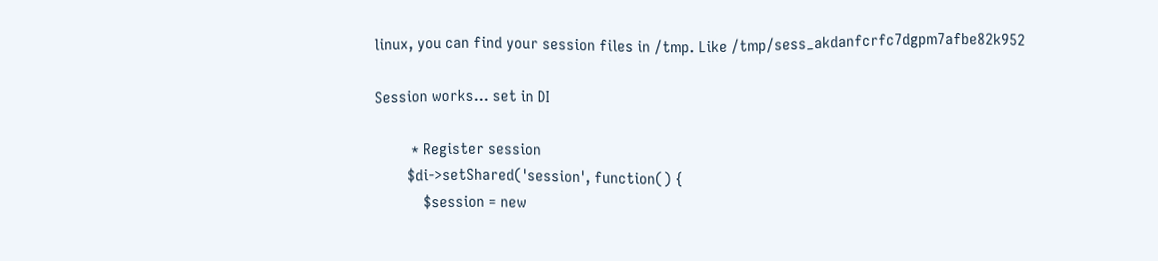linux, you can find your session files in /tmp. Like /tmp/sess_akdanfcrfc7dgpm7afbe82k952

Session works... set in DI

         * Register session
        $di->setShared('session', function() {
            $session = new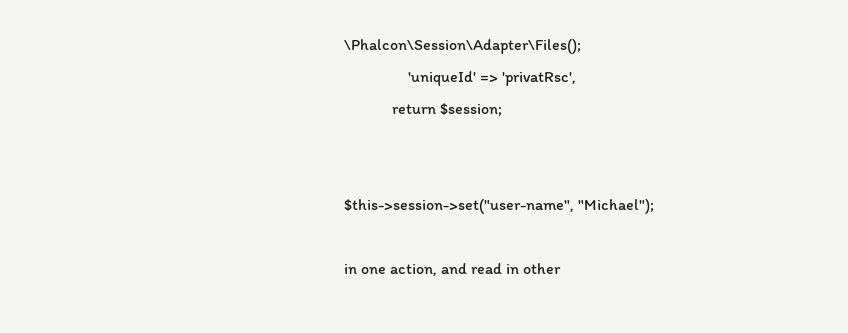\Phalcon\Session\Adapter\Files();
                'uniqueId' => 'privatRsc',
            return $session;


$this->session->set("user-name", "Michael");

in one action, and read in other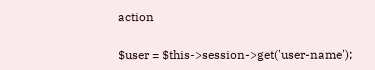action

$user = $this->session->get('user-name');